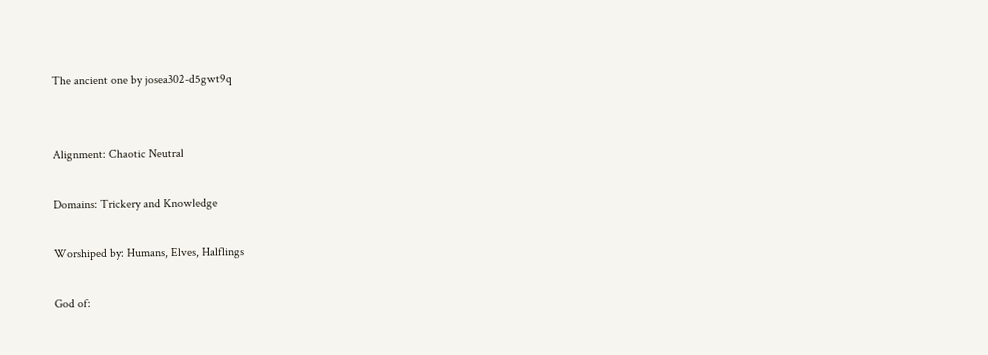The ancient one by josea302-d5gwt9q


Alignment: Chaotic Neutral

Domains: Trickery and Knowledge

Worshiped by: Humans, Elves, Halflings

God of: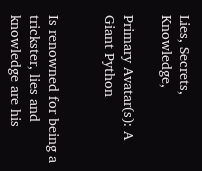Lies, Secrets, Knowledge,

Primary Avatar(s): A Giant Python


Is renowned for being a trickster, lies and knowledge are his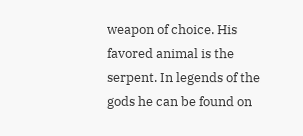weapon of choice. His favored animal is the serpent. In legends of the gods he can be found on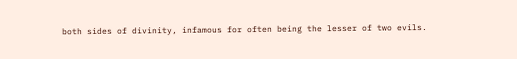both sides of divinity, infamous for often being the lesser of two evils.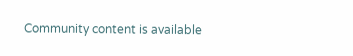Community content is available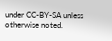under CC-BY-SA unless otherwise noted.